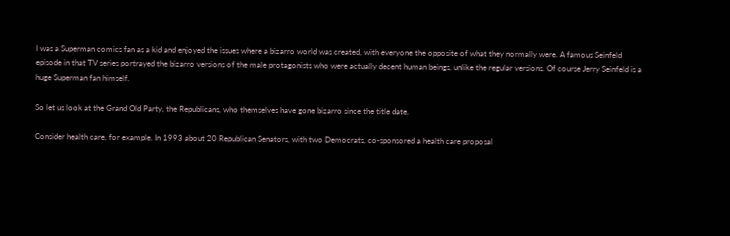I was a Superman comics fan as a kid and enjoyed the issues where a bizarro world was created, with everyone the opposite of what they normally were. A famous Seinfeld episode in that TV series portrayed the bizarro versions of the male protagonists who were actually decent human beings, unlike the regular versions. Of course Jerry Seinfeld is a huge Superman fan himself.

So let us look at the Grand Old Party, the Republicans, who themselves have gone bizarro since the title date.

Consider health care, for example. In 1993 about 20 Republican Senators, with two Democrats, co-sponsored a health care proposal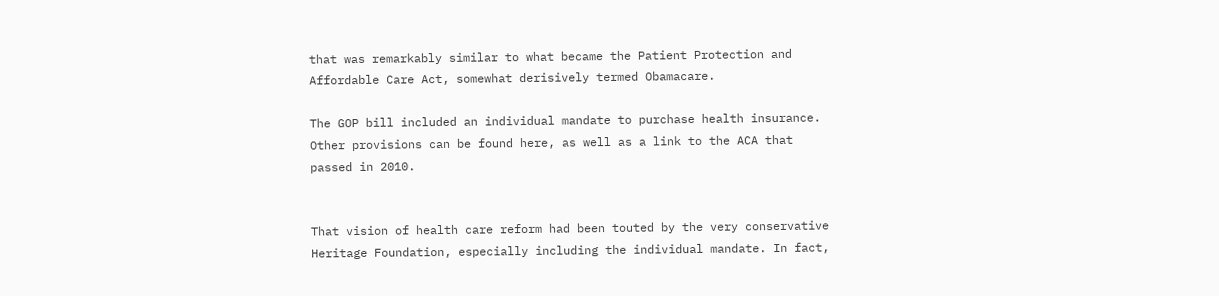that was remarkably similar to what became the Patient Protection and Affordable Care Act, somewhat derisively termed Obamacare.

The GOP bill included an individual mandate to purchase health insurance. Other provisions can be found here, as well as a link to the ACA that passed in 2010.


That vision of health care reform had been touted by the very conservative Heritage Foundation, especially including the individual mandate. In fact,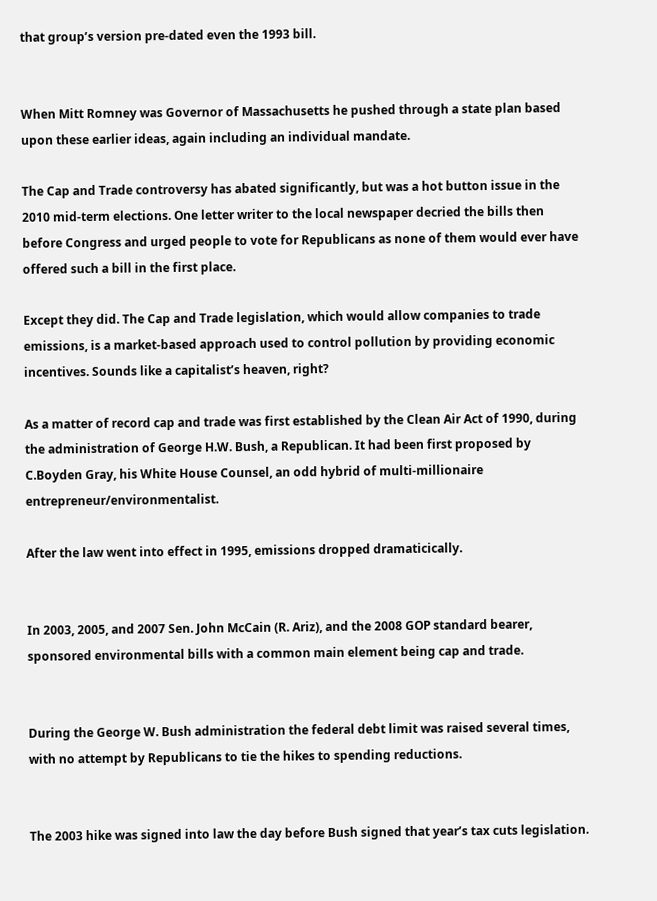that group’s version pre-dated even the 1993 bill.


When Mitt Romney was Governor of Massachusetts he pushed through a state plan based upon these earlier ideas, again including an individual mandate.

The Cap and Trade controversy has abated significantly, but was a hot button issue in the 2010 mid-term elections. One letter writer to the local newspaper decried the bills then before Congress and urged people to vote for Republicans as none of them would ever have offered such a bill in the first place.

Except they did. The Cap and Trade legislation, which would allow companies to trade emissions, is a market-based approach used to control pollution by providing economic incentives. Sounds like a capitalist’s heaven, right?

As a matter of record cap and trade was first established by the Clean Air Act of 1990, during the administration of George H.W. Bush, a Republican. It had been first proposed by C.Boyden Gray, his White House Counsel, an odd hybrid of multi-millionaire entrepreneur/environmentalist.

After the law went into effect in 1995, emissions dropped dramaticically.


In 2003, 2005, and 2007 Sen. John McCain (R. Ariz), and the 2008 GOP standard bearer, sponsored environmental bills with a common main element being cap and trade.


During the George W. Bush administration the federal debt limit was raised several times, with no attempt by Republicans to tie the hikes to spending reductions.


The 2003 hike was signed into law the day before Bush signed that year’s tax cuts legislation.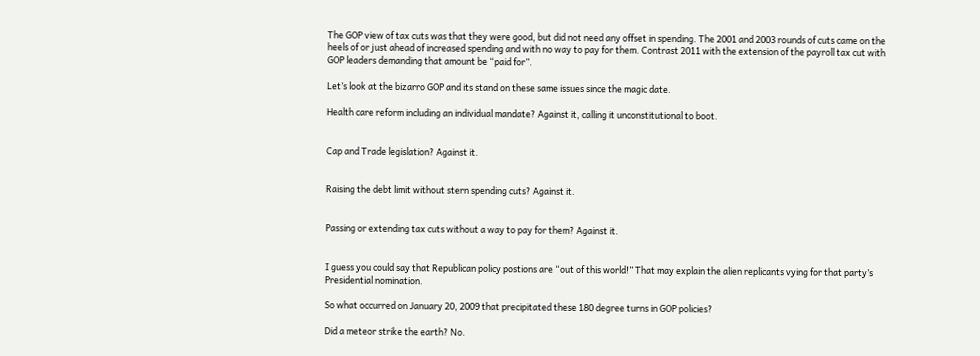The GOP view of tax cuts was that they were good, but did not need any offset in spending. The 2001 and 2003 rounds of cuts came on the heels of or just ahead of increased spending and with no way to pay for them. Contrast 2011 with the extension of the payroll tax cut with GOP leaders demanding that amount be “paid for”.

Let’s look at the bizarro GOP and its stand on these same issues since the magic date.

Health care reform including an individual mandate? Against it, calling it unconstitutional to boot.


Cap and Trade legislation? Against it.


Raising the debt limit without stern spending cuts? Against it.


Passing or extending tax cuts without a way to pay for them? Against it.


I guess you could say that Republican policy postions are “out of this world!” That may explain the alien replicants vying for that party’s Presidential nomination.

So what occurred on January 20, 2009 that precipitated these 180 degree turns in GOP policies?

Did a meteor strike the earth? No.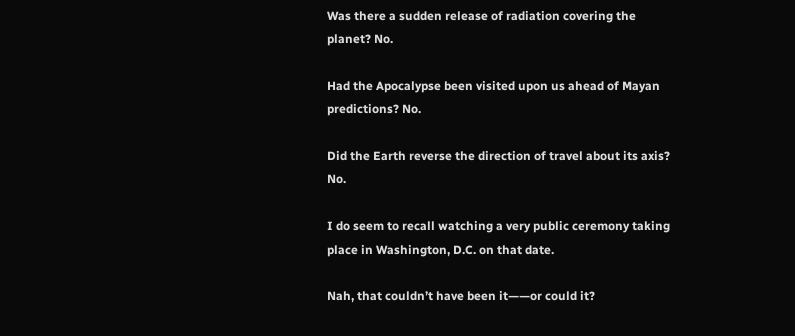Was there a sudden release of radiation covering the planet? No.

Had the Apocalypse been visited upon us ahead of Mayan predictions? No.

Did the Earth reverse the direction of travel about its axis? No.

I do seem to recall watching a very public ceremony taking place in Washington, D.C. on that date.

Nah, that couldn’t have been it——or could it?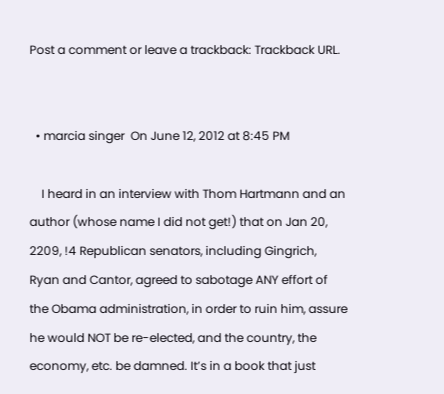Post a comment or leave a trackback: Trackback URL.


  • marcia singer  On June 12, 2012 at 8:45 PM

    I heard in an interview with Thom Hartmann and an author (whose name I did not get!) that on Jan 20, 2209, !4 Republican senators, including Gingrich, Ryan and Cantor, agreed to sabotage ANY effort of the Obama administration, in order to ruin him, assure he would NOT be re-elected, and the country, the economy, etc. be damned. It’s in a book that just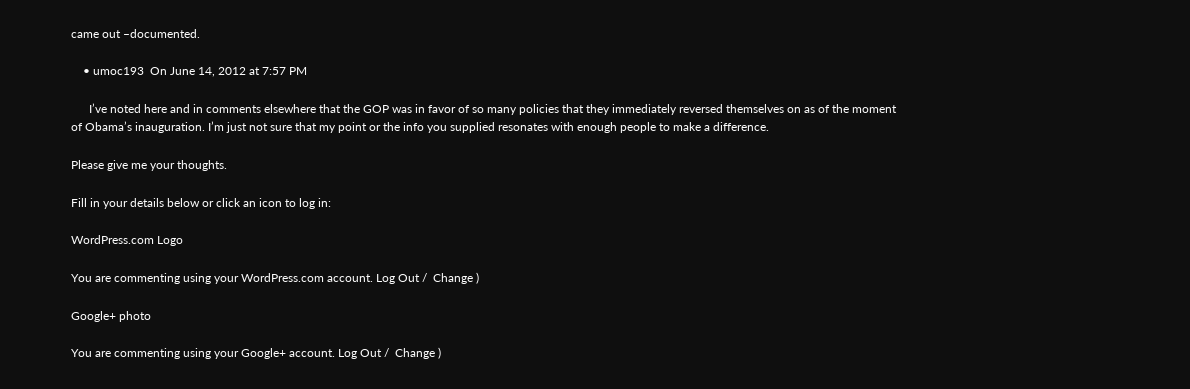came out –documented.

    • umoc193  On June 14, 2012 at 7:57 PM

      I’ve noted here and in comments elsewhere that the GOP was in favor of so many policies that they immediately reversed themselves on as of the moment of Obama’s inauguration. I’m just not sure that my point or the info you supplied resonates with enough people to make a difference.

Please give me your thoughts.

Fill in your details below or click an icon to log in:

WordPress.com Logo

You are commenting using your WordPress.com account. Log Out /  Change )

Google+ photo

You are commenting using your Google+ account. Log Out /  Change )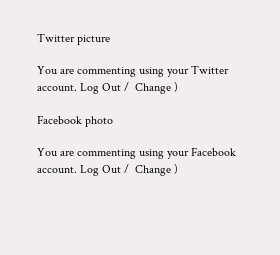Twitter picture

You are commenting using your Twitter account. Log Out /  Change )

Facebook photo

You are commenting using your Facebook account. Log Out /  Change )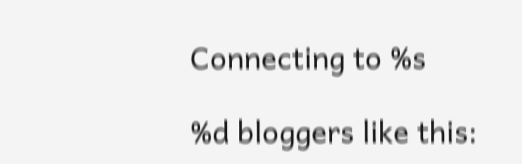Connecting to %s

%d bloggers like this: